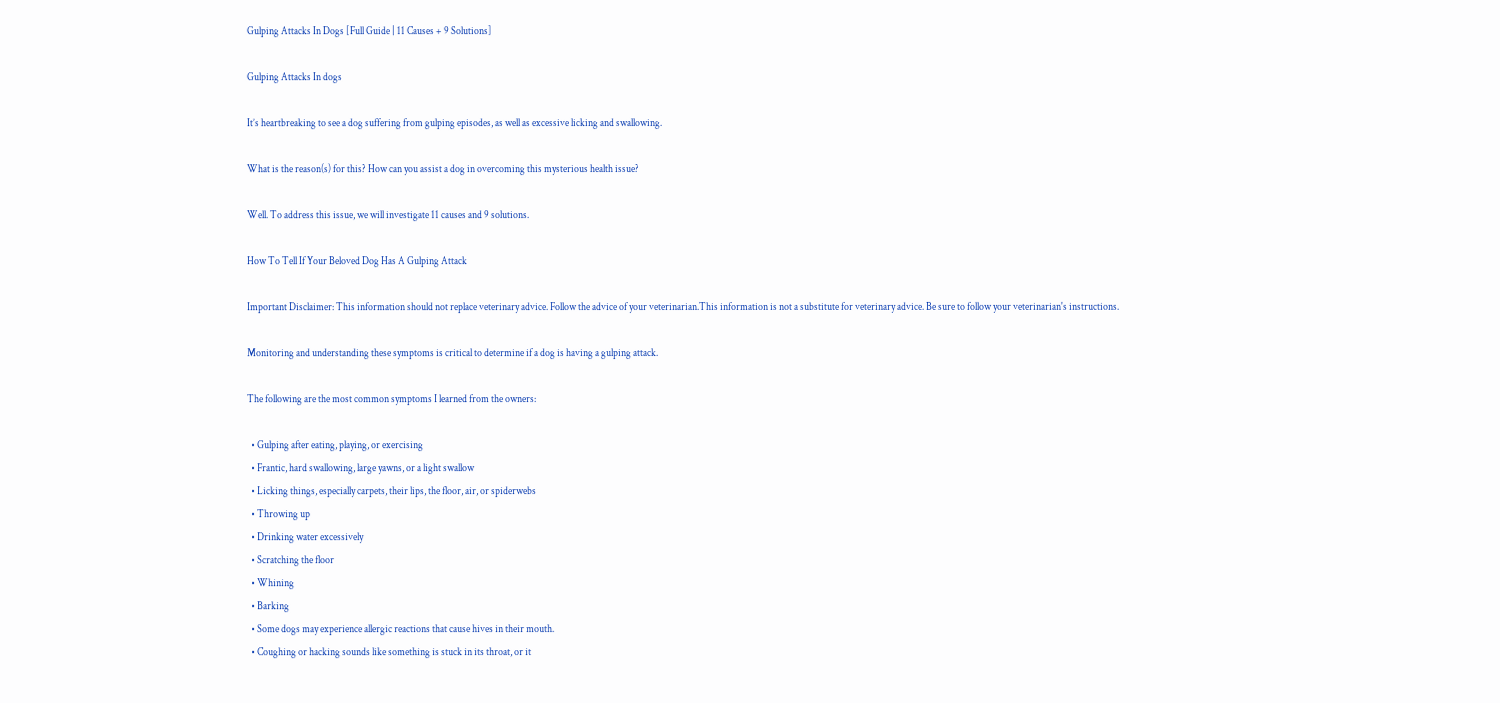Gulping Attacks In Dogs [Full Guide | 11 Causes + 9 Solutions]

Gulping Attacks In dogs

It’s heartbreaking to see a dog suffering from gulping episodes, as well as excessive licking and swallowing.

What is the reason(s) for this? How can you assist a dog in overcoming this mysterious health issue?

Well. To address this issue, we will investigate 11 causes and 9 solutions.

How To Tell If Your Beloved Dog Has A Gulping Attack

Important Disclaimer: This information should not replace veterinary advice. Follow the advice of your veterinarian.This information is not a substitute for veterinary advice. Be sure to follow your veterinarian's instructions.

Monitoring and understanding these symptoms is critical to determine if a dog is having a gulping attack.

The following are the most common symptoms I learned from the owners:

  • Gulping after eating, playing, or exercising
  • Frantic, hard swallowing, large yawns, or a light swallow
  • Licking things, especially carpets, their lips, the floor, air, or spiderwebs
  • Throwing up
  • Drinking water excessively
  • Scratching the floor
  • Whining
  • Barking
  • Some dogs may experience allergic reactions that cause hives in their mouth.
  • Coughing or hacking sounds like something is stuck in its throat, or it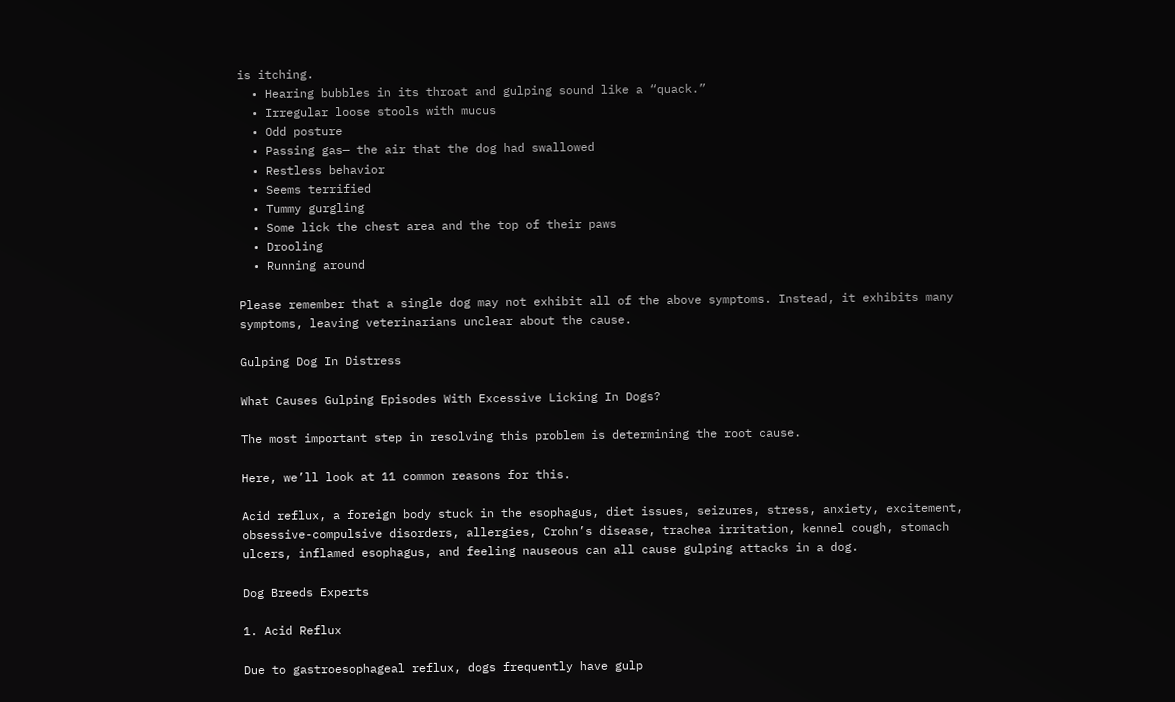is itching.
  • Hearing bubbles in its throat and gulping sound like a “quack.”
  • Irregular loose stools with mucus
  • Odd posture
  • Passing gas— the air that the dog had swallowed
  • Restless behavior
  • Seems terrified
  • Tummy gurgling
  • Some lick the chest area and the top of their paws
  • Drooling
  • Running around

Please remember that a single dog may not exhibit all of the above symptoms. Instead, it exhibits many symptoms, leaving veterinarians unclear about the cause.

Gulping Dog In Distress

What Causes Gulping Episodes With Excessive Licking In Dogs?

The most important step in resolving this problem is determining the root cause.

Here, we’ll look at 11 common reasons for this.

Acid reflux, a foreign body stuck in the esophagus, diet issues, seizures, stress, anxiety, excitement, obsessive-compulsive disorders, allergies, Crohn’s disease, trachea irritation, kennel cough, stomach ulcers, inflamed esophagus, and feeling nauseous can all cause gulping attacks in a dog.

Dog Breeds Experts

1. Acid Reflux

Due to gastroesophageal reflux, dogs frequently have gulp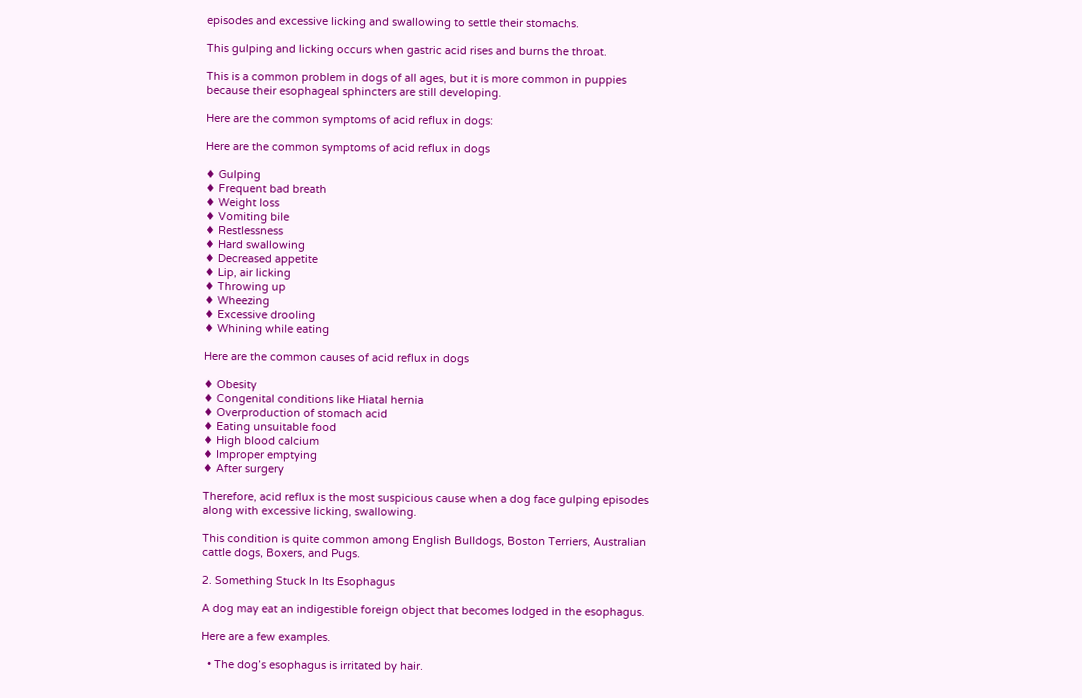episodes and excessive licking and swallowing to settle their stomachs.

This gulping and licking occurs when gastric acid rises and burns the throat.

This is a common problem in dogs of all ages, but it is more common in puppies because their esophageal sphincters are still developing.

Here are the common symptoms of acid reflux in dogs:

Here are the common symptoms of acid reflux in dogs

♦ Gulping
♦ Frequent bad breath
♦ Weight loss
♦ Vomiting bile
♦ Restlessness
♦ Hard swallowing
♦ Decreased appetite
♦ Lip, air licking
♦ Throwing up
♦ Wheezing
♦ Excessive drooling
♦ Whining while eating

Here are the common causes of acid reflux in dogs

♦ Obesity
♦ Congenital conditions like Hiatal hernia
♦ Overproduction of stomach acid
♦ Eating unsuitable food
♦ High blood calcium
♦ Improper emptying
♦ After surgery

Therefore, acid reflux is the most suspicious cause when a dog face gulping episodes along with excessive licking, swallowing.

This condition is quite common among English Bulldogs, Boston Terriers, Australian cattle dogs, Boxers, and Pugs.

2. Something Stuck In Its Esophagus

A dog may eat an indigestible foreign object that becomes lodged in the esophagus.

Here are a few examples.

  • The dog’s esophagus is irritated by hair.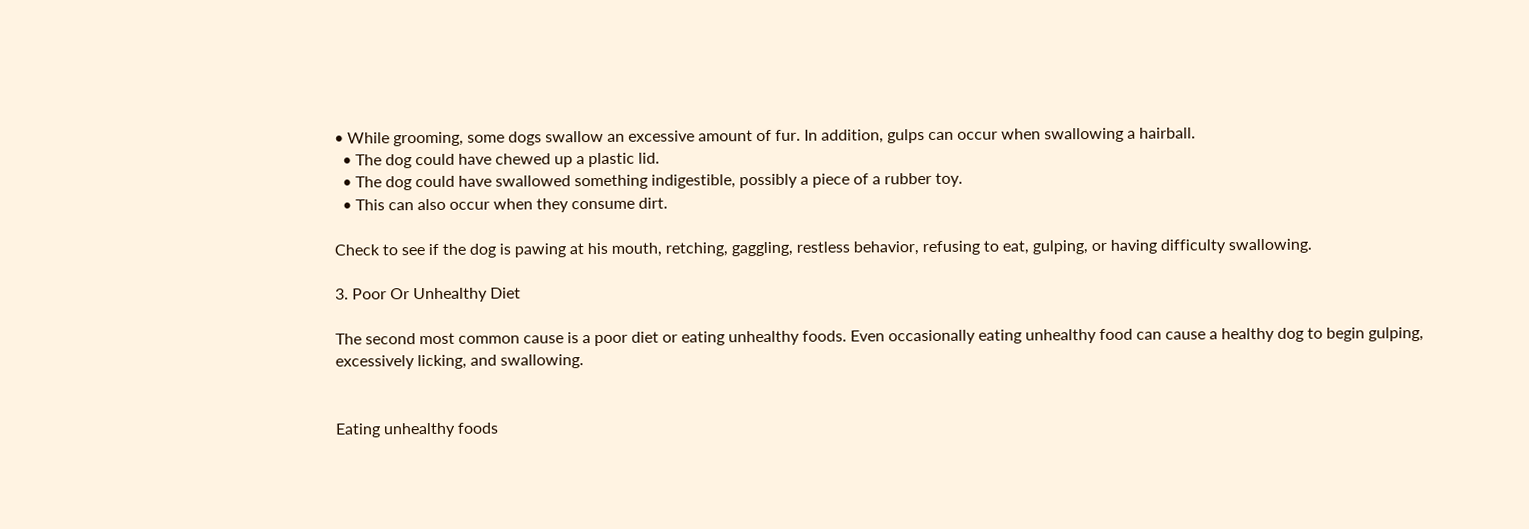• While grooming, some dogs swallow an excessive amount of fur. In addition, gulps can occur when swallowing a hairball.
  • The dog could have chewed up a plastic lid.
  • The dog could have swallowed something indigestible, possibly a piece of a rubber toy.
  • This can also occur when they consume dirt.

Check to see if the dog is pawing at his mouth, retching, gaggling, restless behavior, refusing to eat, gulping, or having difficulty swallowing.

3. Poor Or Unhealthy Diet

The second most common cause is a poor diet or eating unhealthy foods. Even occasionally eating unhealthy food can cause a healthy dog to begin gulping, excessively licking, and swallowing.


Eating unhealthy foods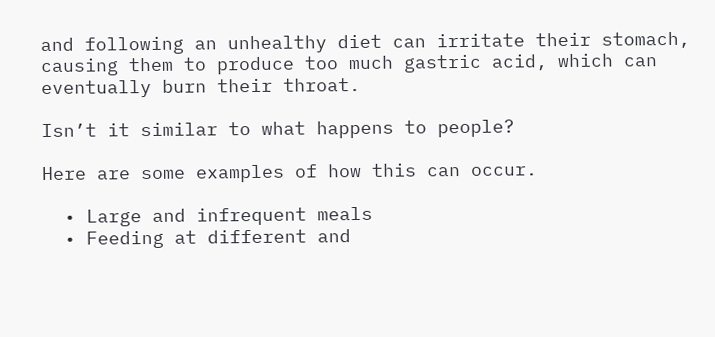and following an unhealthy diet can irritate their stomach, causing them to produce too much gastric acid, which can eventually burn their throat.

Isn’t it similar to what happens to people?

Here are some examples of how this can occur.

  • Large and infrequent meals
  • Feeding at different and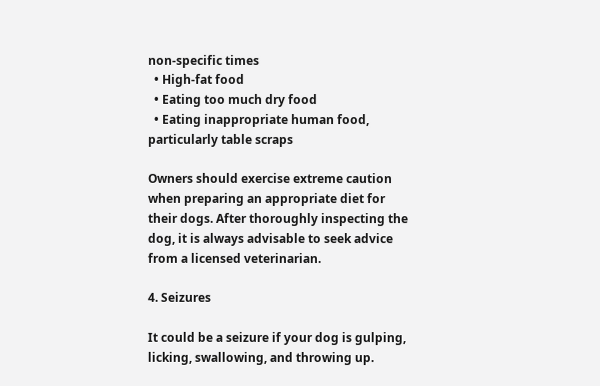non-specific times
  • High-fat food
  • Eating too much dry food
  • Eating inappropriate human food, particularly table scraps

Owners should exercise extreme caution when preparing an appropriate diet for their dogs. After thoroughly inspecting the dog, it is always advisable to seek advice from a licensed veterinarian.

4. Seizures

It could be a seizure if your dog is gulping, licking, swallowing, and throwing up.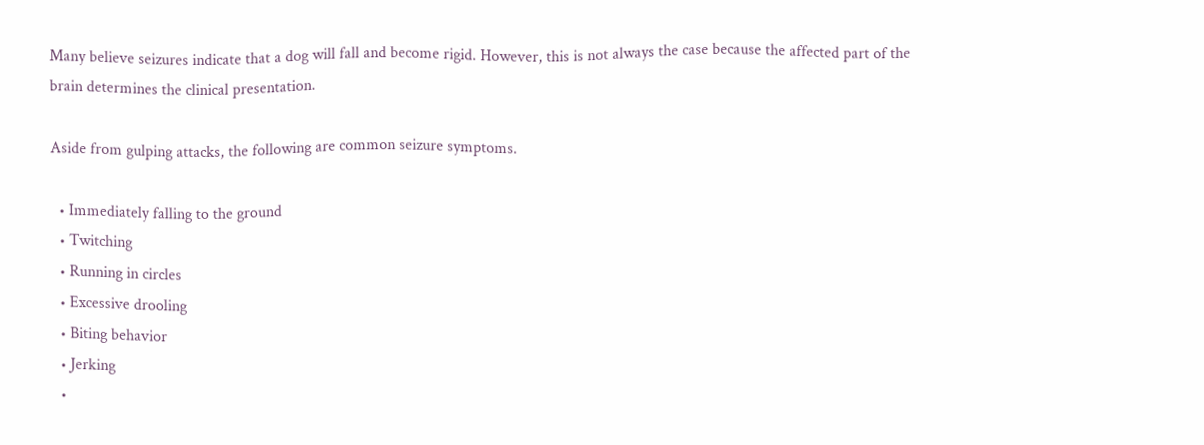Many believe seizures indicate that a dog will fall and become rigid. However, this is not always the case because the affected part of the brain determines the clinical presentation.

Aside from gulping attacks, the following are common seizure symptoms.

  • Immediately falling to the ground
  • Twitching
  • Running in circles
  • Excessive drooling
  • Biting behavior
  • Jerking
  •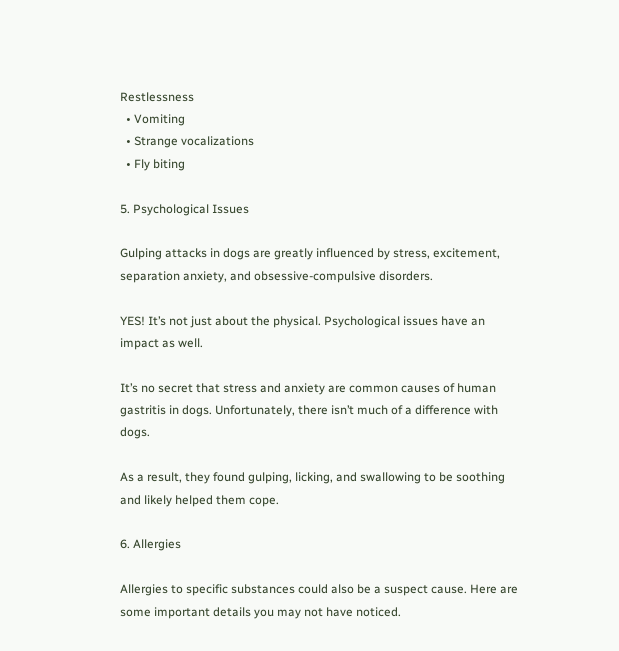Restlessness
  • Vomiting
  • Strange vocalizations
  • Fly biting

5. Psychological Issues

Gulping attacks in dogs are greatly influenced by stress, excitement, separation anxiety, and obsessive-compulsive disorders.

YES! It’s not just about the physical. Psychological issues have an impact as well.

It’s no secret that stress and anxiety are common causes of human gastritis in dogs. Unfortunately, there isn’t much of a difference with dogs.

As a result, they found gulping, licking, and swallowing to be soothing and likely helped them cope.

6. Allergies

Allergies to specific substances could also be a suspect cause. Here are some important details you may not have noticed.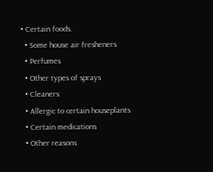• Certain foods.
  • Some house air fresheners
  • Perfumes
  • Other types of sprays
  • Cleaners
  • Allergic to certain houseplants
  • Certain medications
  • Other reasons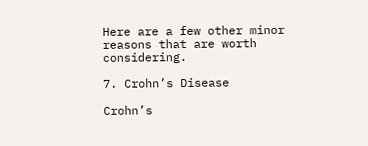Here are a few other minor reasons that are worth considering.

7. Crohn’s Disease

Crohn’s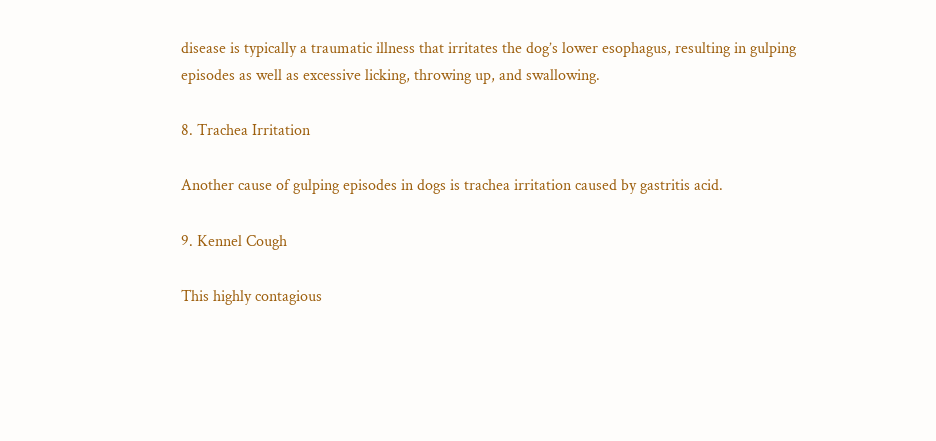disease is typically a traumatic illness that irritates the dog’s lower esophagus, resulting in gulping episodes as well as excessive licking, throwing up, and swallowing.

8. Trachea Irritation

Another cause of gulping episodes in dogs is trachea irritation caused by gastritis acid.

9. Kennel Cough

This highly contagious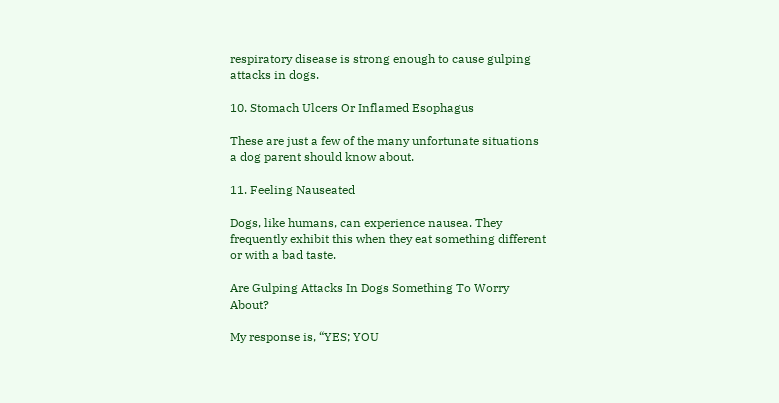respiratory disease is strong enough to cause gulping attacks in dogs.

10. Stomach Ulcers Or Inflamed Esophagus

These are just a few of the many unfortunate situations a dog parent should know about.

11. Feeling Nauseated

Dogs, like humans, can experience nausea. They frequently exhibit this when they eat something different or with a bad taste.

Are Gulping Attacks In Dogs Something To Worry About?

My response is, “YES; YOU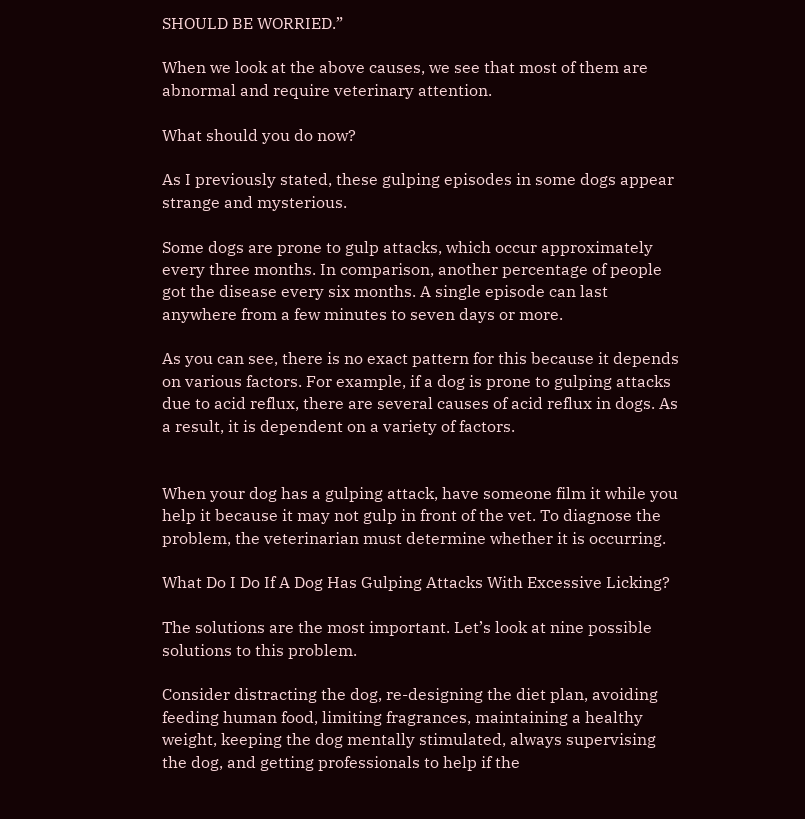SHOULD BE WORRIED.”

When we look at the above causes, we see that most of them are abnormal and require veterinary attention.

What should you do now?

As I previously stated, these gulping episodes in some dogs appear strange and mysterious.

Some dogs are prone to gulp attacks, which occur approximately every three months. In comparison, another percentage of people got the disease every six months. A single episode can last anywhere from a few minutes to seven days or more.

As you can see, there is no exact pattern for this because it depends on various factors. For example, if a dog is prone to gulping attacks due to acid reflux, there are several causes of acid reflux in dogs. As a result, it is dependent on a variety of factors.


When your dog has a gulping attack, have someone film it while you help it because it may not gulp in front of the vet. To diagnose the problem, the veterinarian must determine whether it is occurring.

What Do I Do If A Dog Has Gulping Attacks With Excessive Licking?

The solutions are the most important. Let’s look at nine possible solutions to this problem.

Consider distracting the dog, re-designing the diet plan, avoiding feeding human food, limiting fragrances, maintaining a healthy weight, keeping the dog mentally stimulated, always supervising the dog, and getting professionals to help if the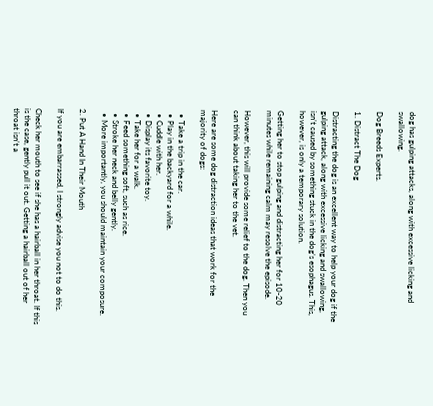dog has gulping attacks, along with excessive licking and swallowing.

Dog Breeds Experts.

1. Distract The Dog

Distracting the dog is an excellent way to help your dog if the gulping attack, along with excessive licking and swallowing, isn’t caused by something stuck in the dog’s esophagus. This, however, is only a temporary solution.

Getting her to stop gulping and distracting her for 10-20 minutes while remaining calm may resolve the episode.

However, this will provide some relief to the dog. Then you can think about taking her to the vet.

Here are some dog distraction ideas that work for the majority of dogs:

  • Take a trip in the car.
  • Play in the backyard for a while.
  • Cuddle with her.
  • Display its favorite toy.
  • Take her for a walk.
  • Feed something soft, such as rice.
  • Stroke her neck and belly gently.
  • More importantly, you should maintain your composure.

2. Put A Hand In Their Mouth

If you are embarrassed, I strongly advise you not to do this.

Check her mouth to see if she has a hairball in her throat. If this is the case, gently pull it out. Getting a hairball out of her throat isn’t a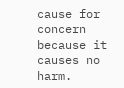cause for concern because it causes no harm.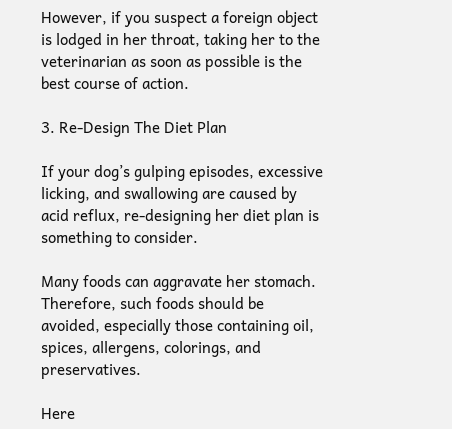However, if you suspect a foreign object is lodged in her throat, taking her to the veterinarian as soon as possible is the best course of action.

3. Re-Design The Diet Plan

If your dog’s gulping episodes, excessive licking, and swallowing are caused by acid reflux, re-designing her diet plan is something to consider.

Many foods can aggravate her stomach. Therefore, such foods should be avoided, especially those containing oil, spices, allergens, colorings, and preservatives.

Here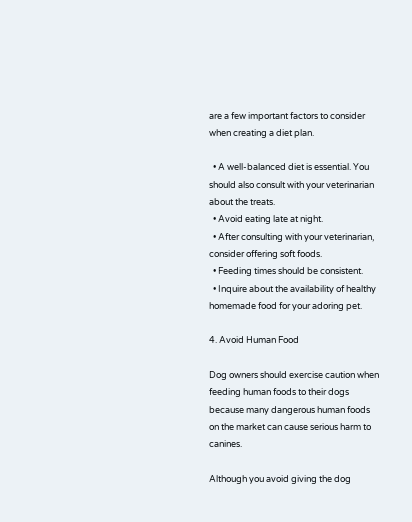are a few important factors to consider when creating a diet plan.

  • A well-balanced diet is essential. You should also consult with your veterinarian about the treats.
  • Avoid eating late at night.
  • After consulting with your veterinarian, consider offering soft foods.
  • Feeding times should be consistent.
  • Inquire about the availability of healthy homemade food for your adoring pet.

4. Avoid Human Food

Dog owners should exercise caution when feeding human foods to their dogs because many dangerous human foods on the market can cause serious harm to canines.

Although you avoid giving the dog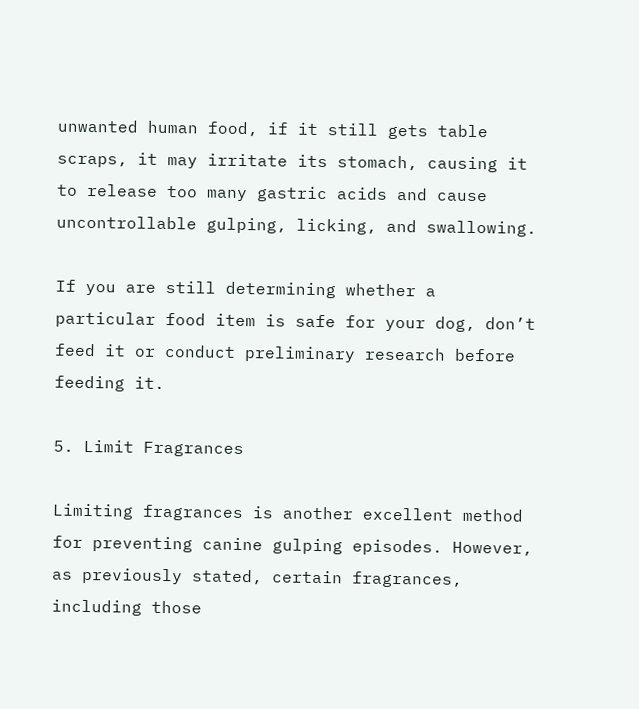unwanted human food, if it still gets table scraps, it may irritate its stomach, causing it to release too many gastric acids and cause uncontrollable gulping, licking, and swallowing.

If you are still determining whether a particular food item is safe for your dog, don’t feed it or conduct preliminary research before feeding it.

5. Limit Fragrances

Limiting fragrances is another excellent method for preventing canine gulping episodes. However, as previously stated, certain fragrances, including those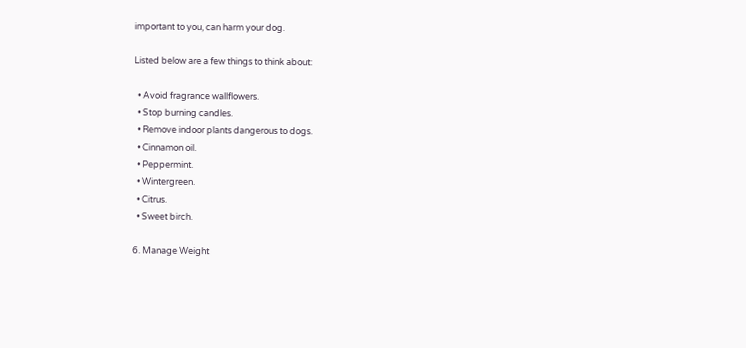important to you, can harm your dog.

Listed below are a few things to think about:

  • Avoid fragrance wallflowers.
  • Stop burning candles.
  • Remove indoor plants dangerous to dogs.
  • Cinnamon oil.
  • Peppermint.
  • Wintergreen.
  • Citrus.
  • Sweet birch.

6. Manage Weight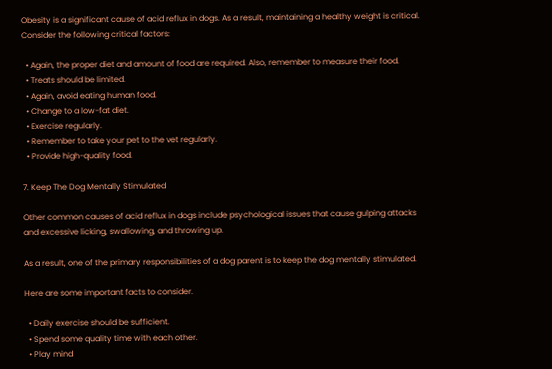Obesity is a significant cause of acid reflux in dogs. As a result, maintaining a healthy weight is critical. Consider the following critical factors:

  • Again, the proper diet and amount of food are required. Also, remember to measure their food.
  • Treats should be limited.
  • Again, avoid eating human food.
  • Change to a low-fat diet.
  • Exercise regularly.
  • Remember to take your pet to the vet regularly.
  • Provide high-quality food.

7. Keep The Dog Mentally Stimulated

Other common causes of acid reflux in dogs include psychological issues that cause gulping attacks and excessive licking, swallowing, and throwing up.

As a result, one of the primary responsibilities of a dog parent is to keep the dog mentally stimulated.

Here are some important facts to consider.

  • Daily exercise should be sufficient.
  • Spend some quality time with each other.
  • Play mind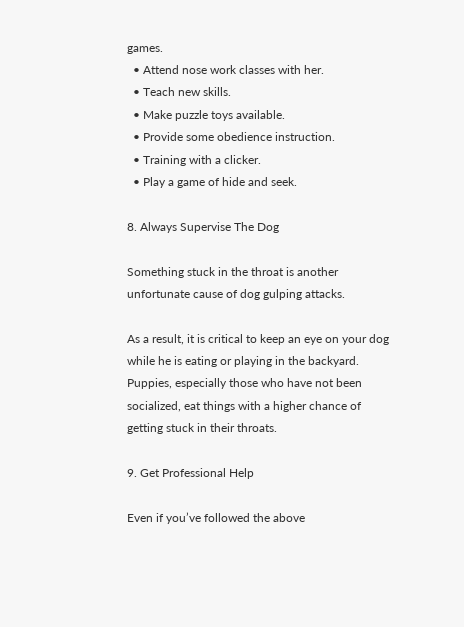games.
  • Attend nose work classes with her.
  • Teach new skills.
  • Make puzzle toys available.
  • Provide some obedience instruction.
  • Training with a clicker.
  • Play a game of hide and seek.

8. Always Supervise The Dog

Something stuck in the throat is another unfortunate cause of dog gulping attacks.

As a result, it is critical to keep an eye on your dog while he is eating or playing in the backyard. Puppies, especially those who have not been socialized, eat things with a higher chance of getting stuck in their throats.

9. Get Professional Help

Even if you’ve followed the above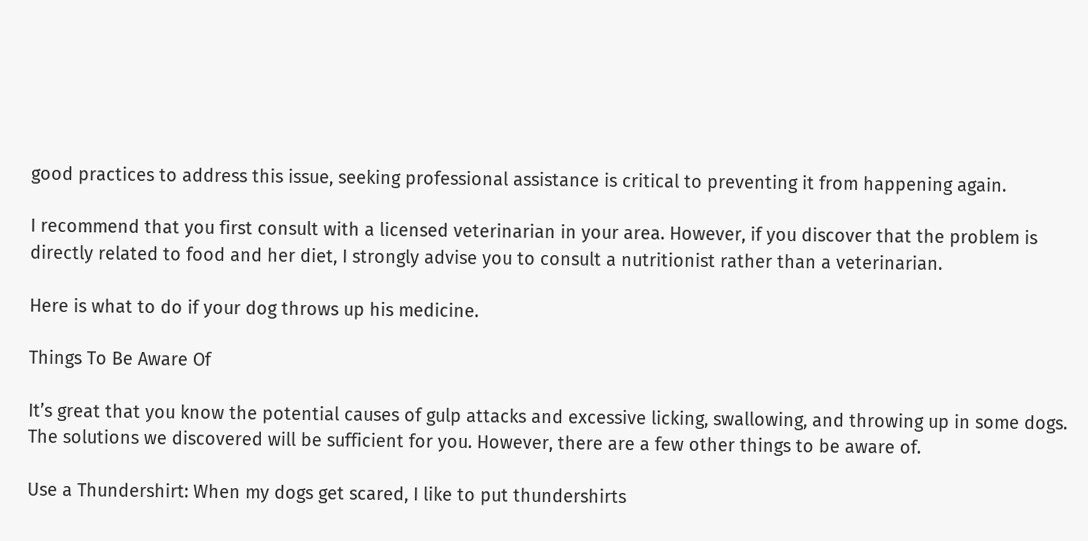good practices to address this issue, seeking professional assistance is critical to preventing it from happening again.

I recommend that you first consult with a licensed veterinarian in your area. However, if you discover that the problem is directly related to food and her diet, I strongly advise you to consult a nutritionist rather than a veterinarian.

Here is what to do if your dog throws up his medicine.

Things To Be Aware Of

It’s great that you know the potential causes of gulp attacks and excessive licking, swallowing, and throwing up in some dogs. The solutions we discovered will be sufficient for you. However, there are a few other things to be aware of.

Use a Thundershirt: When my dogs get scared, I like to put thundershirts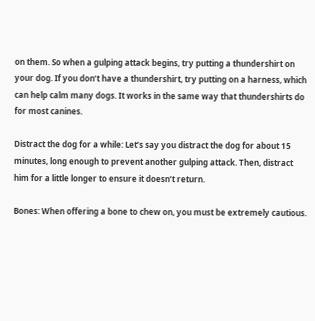on them. So when a gulping attack begins, try putting a thundershirt on your dog. If you don’t have a thundershirt, try putting on a harness, which can help calm many dogs. It works in the same way that thundershirts do for most canines.

Distract the dog for a while: Let’s say you distract the dog for about 15 minutes, long enough to prevent another gulping attack. Then, distract him for a little longer to ensure it doesn’t return.

Bones: When offering a bone to chew on, you must be extremely cautious.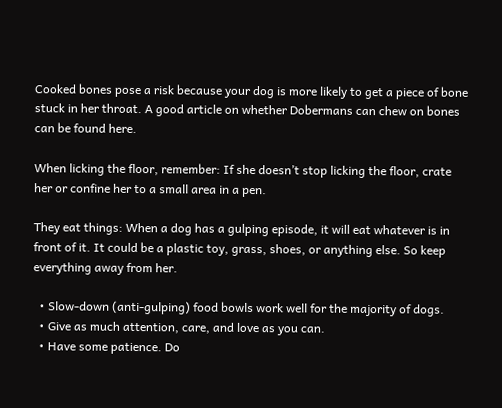Cooked bones pose a risk because your dog is more likely to get a piece of bone stuck in her throat. A good article on whether Dobermans can chew on bones can be found here.

When licking the floor, remember: If she doesn’t stop licking the floor, crate her or confine her to a small area in a pen.

They eat things: When a dog has a gulping episode, it will eat whatever is in front of it. It could be a plastic toy, grass, shoes, or anything else. So keep everything away from her.

  • Slow-down (anti-gulping) food bowls work well for the majority of dogs.
  • Give as much attention, care, and love as you can.
  • Have some patience. Do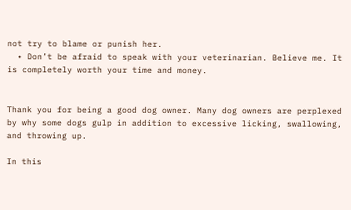not try to blame or punish her.
  • Don’t be afraid to speak with your veterinarian. Believe me. It is completely worth your time and money.


Thank you for being a good dog owner. Many dog owners are perplexed by why some dogs gulp in addition to excessive licking, swallowing, and throwing up.

In this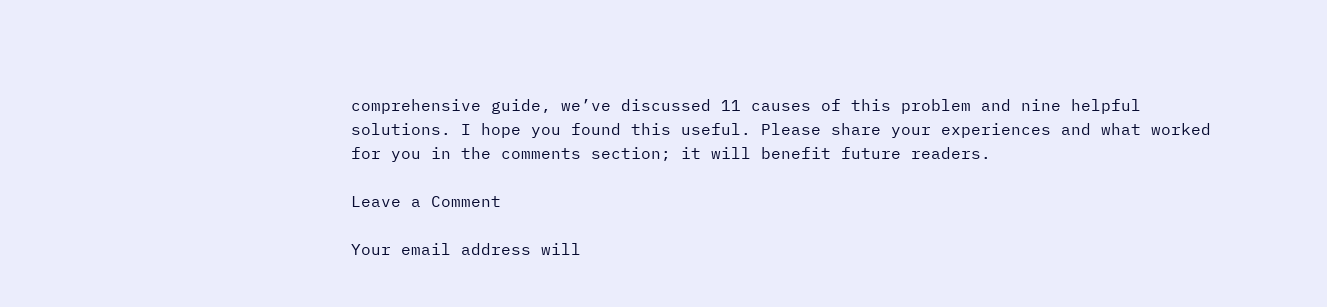comprehensive guide, we’ve discussed 11 causes of this problem and nine helpful solutions. I hope you found this useful. Please share your experiences and what worked for you in the comments section; it will benefit future readers.

Leave a Comment

Your email address will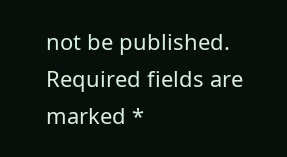not be published. Required fields are marked *